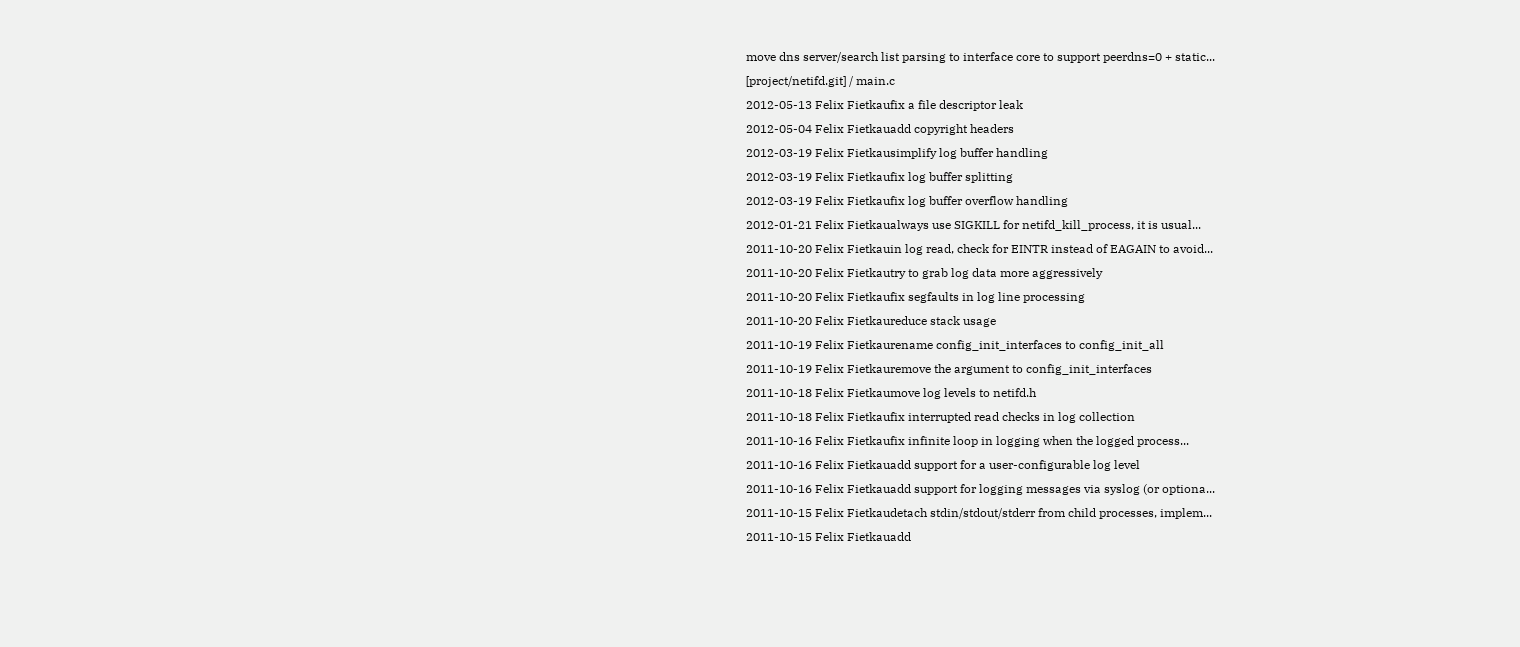move dns server/search list parsing to interface core to support peerdns=0 + static...
[project/netifd.git] / main.c
2012-05-13 Felix Fietkaufix a file descriptor leak
2012-05-04 Felix Fietkauadd copyright headers
2012-03-19 Felix Fietkausimplify log buffer handling
2012-03-19 Felix Fietkaufix log buffer splitting
2012-03-19 Felix Fietkaufix log buffer overflow handling
2012-01-21 Felix Fietkaualways use SIGKILL for netifd_kill_process, it is usual...
2011-10-20 Felix Fietkauin log read, check for EINTR instead of EAGAIN to avoid...
2011-10-20 Felix Fietkautry to grab log data more aggressively
2011-10-20 Felix Fietkaufix segfaults in log line processing
2011-10-20 Felix Fietkaureduce stack usage
2011-10-19 Felix Fietkaurename config_init_interfaces to config_init_all
2011-10-19 Felix Fietkauremove the argument to config_init_interfaces
2011-10-18 Felix Fietkaumove log levels to netifd.h
2011-10-18 Felix Fietkaufix interrupted read checks in log collection
2011-10-16 Felix Fietkaufix infinite loop in logging when the logged process...
2011-10-16 Felix Fietkauadd support for a user-configurable log level
2011-10-16 Felix Fietkauadd support for logging messages via syslog (or optiona...
2011-10-15 Felix Fietkaudetach stdin/stdout/stderr from child processes, implem...
2011-10-15 Felix Fietkauadd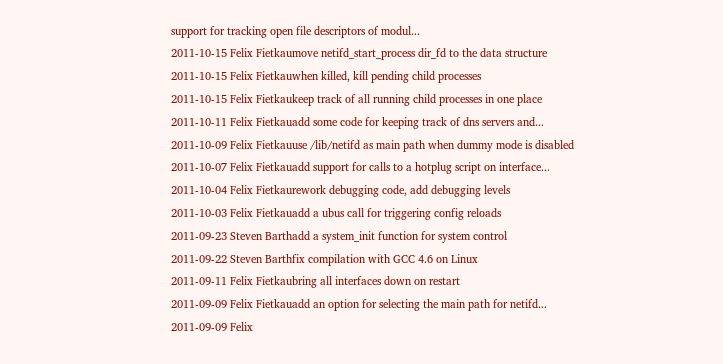support for tracking open file descriptors of modul...
2011-10-15 Felix Fietkaumove netifd_start_process dir_fd to the data structure
2011-10-15 Felix Fietkauwhen killed, kill pending child processes
2011-10-15 Felix Fietkaukeep track of all running child processes in one place
2011-10-11 Felix Fietkauadd some code for keeping track of dns servers and...
2011-10-09 Felix Fietkauuse /lib/netifd as main path when dummy mode is disabled
2011-10-07 Felix Fietkauadd support for calls to a hotplug script on interface...
2011-10-04 Felix Fietkaurework debugging code, add debugging levels
2011-10-03 Felix Fietkauadd a ubus call for triggering config reloads
2011-09-23 Steven Barthadd a system_init function for system control
2011-09-22 Steven Barthfix compilation with GCC 4.6 on Linux
2011-09-11 Felix Fietkaubring all interfaces down on restart
2011-09-09 Felix Fietkauadd an option for selecting the main path for netifd...
2011-09-09 Felix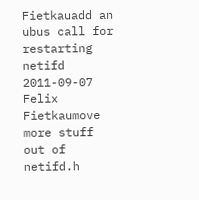Fietkauadd an ubus call for restarting netifd
2011-09-07 Felix Fietkaumove more stuff out of netifd.h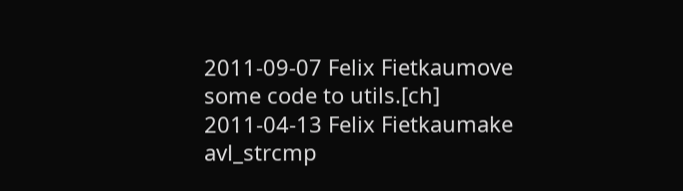2011-09-07 Felix Fietkaumove some code to utils.[ch]
2011-04-13 Felix Fietkaumake avl_strcmp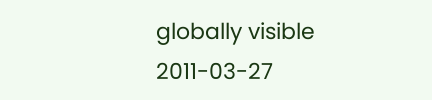globally visible
2011-03-27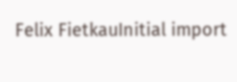Felix FietkauInitial import